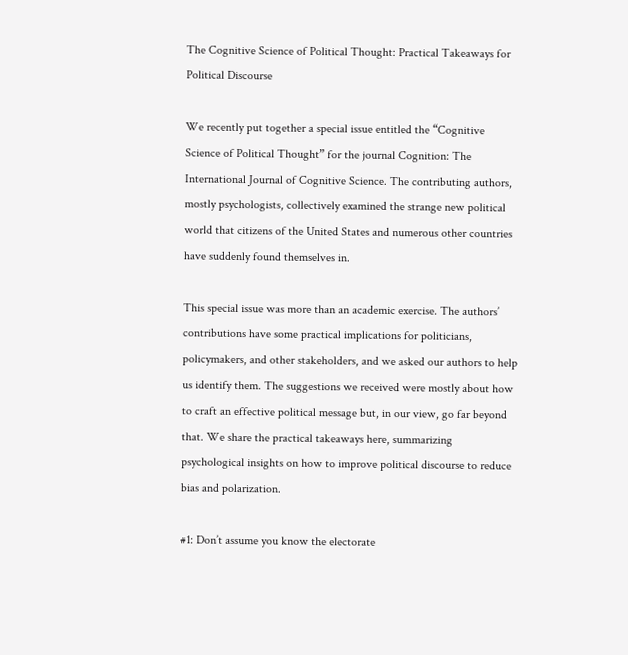The Cognitive Science of Political Thought: Practical Takeaways for Political Discourse

We recently put together a special issue entitled the “Cognitive Science of Political Thought” for the journal Cognition: The International Journal of Cognitive Science. The contributing authors, mostly psychologists, collectively examined the strange new political world that citizens of the United States and numerous other countries have suddenly found themselves in.

This special issue was more than an academic exercise. The authors’ contributions have some practical implications for politicians, policymakers, and other stakeholders, and we asked our authors to help us identify them. The suggestions we received were mostly about how to craft an effective political message but, in our view, go far beyond that. We share the practical takeaways here, summarizing psychological insights on how to improve political discourse to reduce bias and polarization.

#1: Don’t assume you know the electorate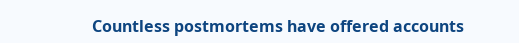Countless postmortems have offered accounts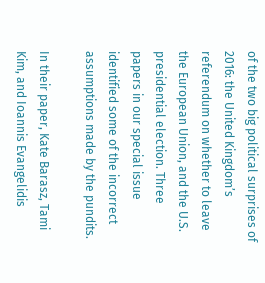of the two big political surprises of 2016: the United Kingdom’s referendum on whether to leave the European Union, and the U.S. presidential election. Three papers in our special issue identified some of the incorrect assumptions made by the pundits.

In their paper, Kate Barasz, Tami Kim, and Ioannis Evangelidis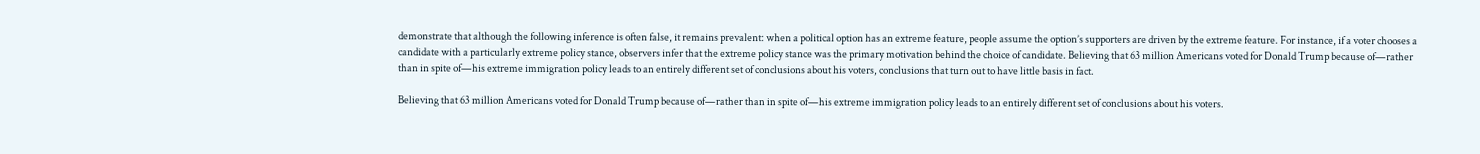demonstrate that although the following inference is often false, it remains prevalent: when a political option has an extreme feature, people assume the option’s supporters are driven by the extreme feature. For instance, if a voter chooses a candidate with a particularly extreme policy stance, observers infer that the extreme policy stance was the primary motivation behind the choice of candidate. Believing that 63 million Americans voted for Donald Trump because of—rather than in spite of—his extreme immigration policy leads to an entirely different set of conclusions about his voters, conclusions that turn out to have little basis in fact.

Believing that 63 million Americans voted for Donald Trump because of—rather than in spite of—his extreme immigration policy leads to an entirely different set of conclusions about his voters.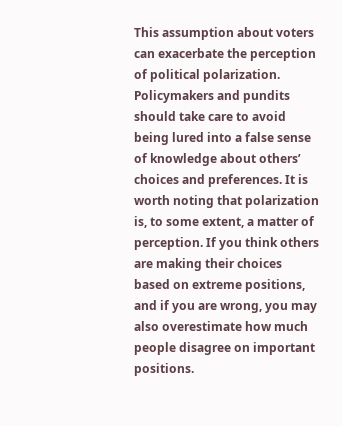This assumption about voters can exacerbate the perception of political polarization. Policymakers and pundits should take care to avoid being lured into a false sense of knowledge about others’ choices and preferences. It is worth noting that polarization is, to some extent, a matter of perception. If you think others are making their choices based on extreme positions, and if you are wrong, you may also overestimate how much people disagree on important positions.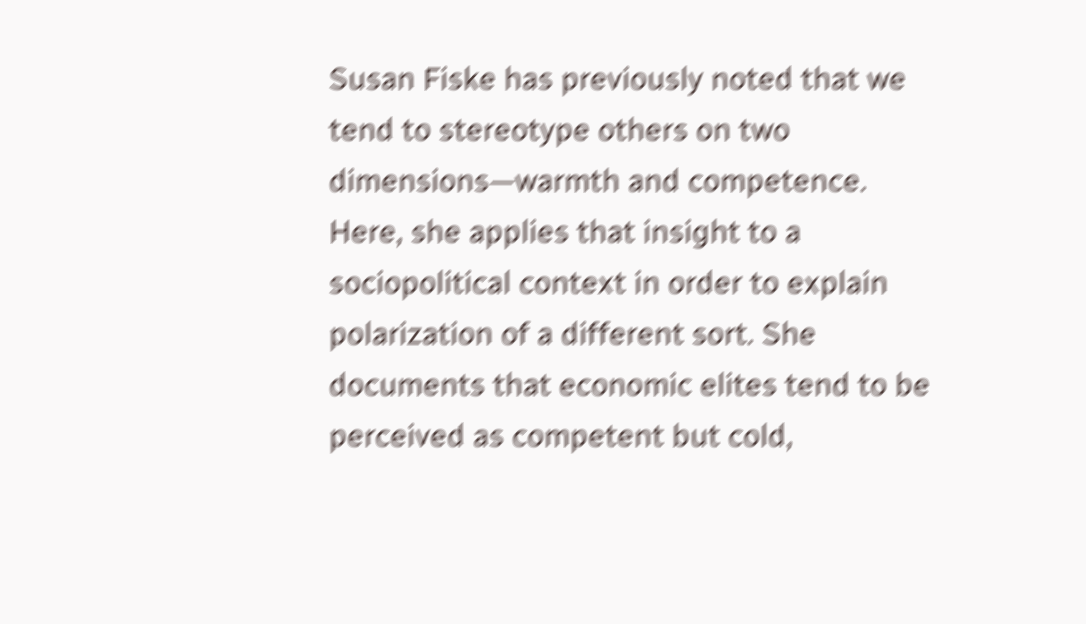Susan Fiske has previously noted that we tend to stereotype others on two dimensions—warmth and competence. Here, she applies that insight to a sociopolitical context in order to explain polarization of a different sort. She documents that economic elites tend to be perceived as competent but cold,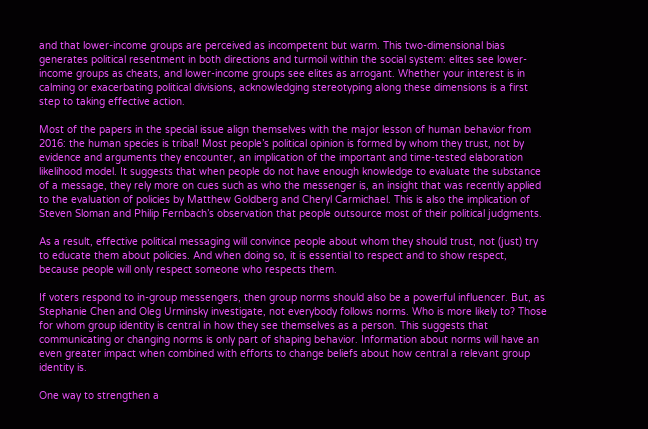and that lower-income groups are perceived as incompetent but warm. This two-dimensional bias generates political resentment in both directions and turmoil within the social system: elites see lower-income groups as cheats, and lower-income groups see elites as arrogant. Whether your interest is in calming or exacerbating political divisions, acknowledging stereotyping along these dimensions is a first step to taking effective action.

Most of the papers in the special issue align themselves with the major lesson of human behavior from 2016: the human species is tribal! Most people’s political opinion is formed by whom they trust, not by evidence and arguments they encounter, an implication of the important and time-tested elaboration likelihood model. It suggests that when people do not have enough knowledge to evaluate the substance of a message, they rely more on cues such as who the messenger is, an insight that was recently applied to the evaluation of policies by Matthew Goldberg and Cheryl Carmichael. This is also the implication of Steven Sloman and Philip Fernbach’s observation that people outsource most of their political judgments.

As a result, effective political messaging will convince people about whom they should trust, not (just) try to educate them about policies. And when doing so, it is essential to respect and to show respect, because people will only respect someone who respects them.

If voters respond to in-group messengers, then group norms should also be a powerful influencer. But, as Stephanie Chen and Oleg Urminsky investigate, not everybody follows norms. Who is more likely to? Those for whom group identity is central in how they see themselves as a person. This suggests that communicating or changing norms is only part of shaping behavior. Information about norms will have an even greater impact when combined with efforts to change beliefs about how central a relevant group identity is.

One way to strengthen a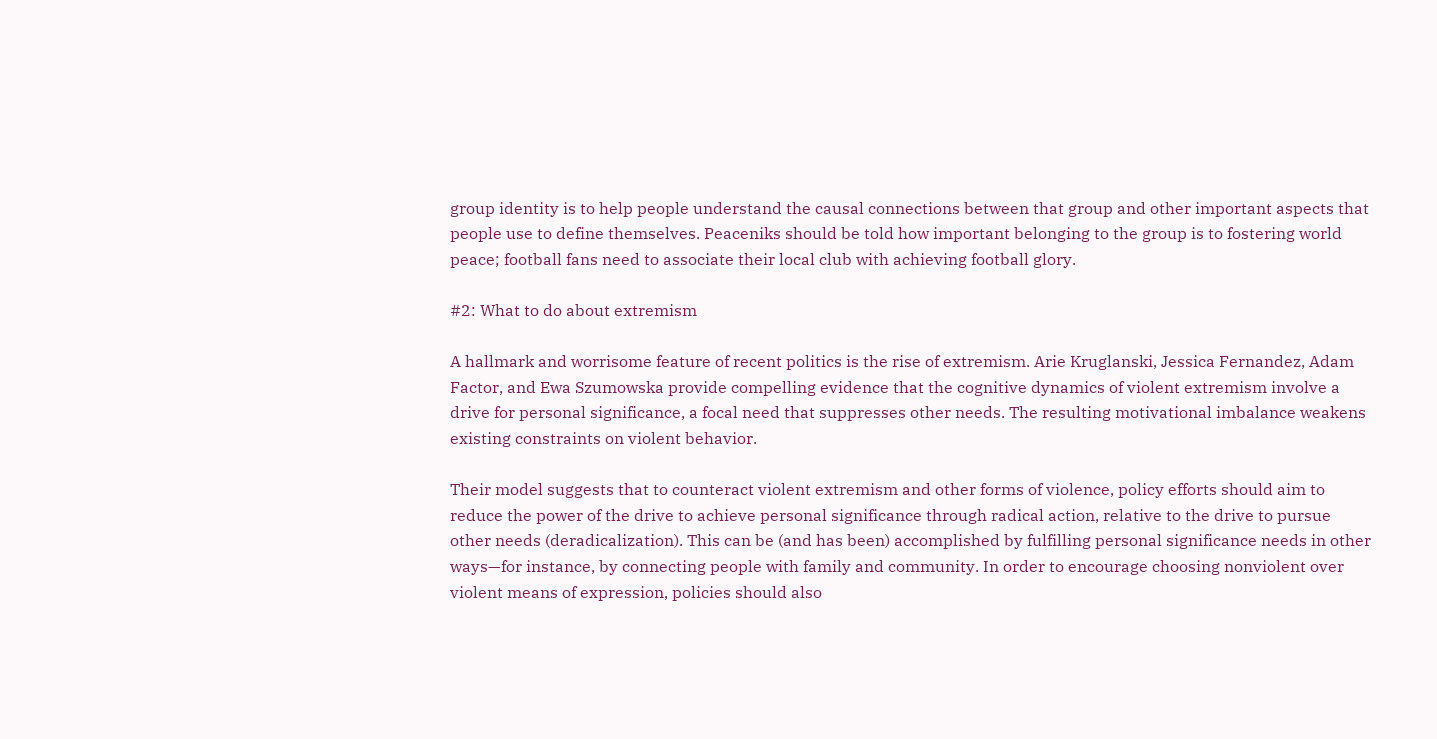group identity is to help people understand the causal connections between that group and other important aspects that people use to define themselves. Peaceniks should be told how important belonging to the group is to fostering world peace; football fans need to associate their local club with achieving football glory.

#2: What to do about extremism

A hallmark and worrisome feature of recent politics is the rise of extremism. Arie Kruglanski, Jessica Fernandez, Adam Factor, and Ewa Szumowska provide compelling evidence that the cognitive dynamics of violent extremism involve a drive for personal significance, a focal need that suppresses other needs. The resulting motivational imbalance weakens existing constraints on violent behavior.

Their model suggests that to counteract violent extremism and other forms of violence, policy efforts should aim to reduce the power of the drive to achieve personal significance through radical action, relative to the drive to pursue other needs (deradicalization). This can be (and has been) accomplished by fulfilling personal significance needs in other ways—for instance, by connecting people with family and community. In order to encourage choosing nonviolent over violent means of expression, policies should also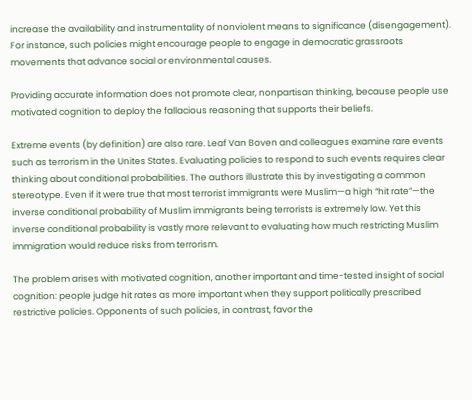increase the availability and instrumentality of nonviolent means to significance (disengagement). For instance, such policies might encourage people to engage in democratic grassroots movements that advance social or environmental causes.

Providing accurate information does not promote clear, nonpartisan thinking, because people use motivated cognition to deploy the fallacious reasoning that supports their beliefs.

Extreme events (by definition) are also rare. Leaf Van Boven and colleagues examine rare events such as terrorism in the Unites States. Evaluating policies to respond to such events requires clear thinking about conditional probabilities. The authors illustrate this by investigating a common stereotype. Even if it were true that most terrorist immigrants were Muslim—a high “hit rate”—the inverse conditional probability of Muslim immigrants being terrorists is extremely low. Yet this inverse conditional probability is vastly more relevant to evaluating how much restricting Muslim immigration would reduce risks from terrorism.

The problem arises with motivated cognition, another important and time-tested insight of social cognition: people judge hit rates as more important when they support politically prescribed restrictive policies. Opponents of such policies, in contrast, favor the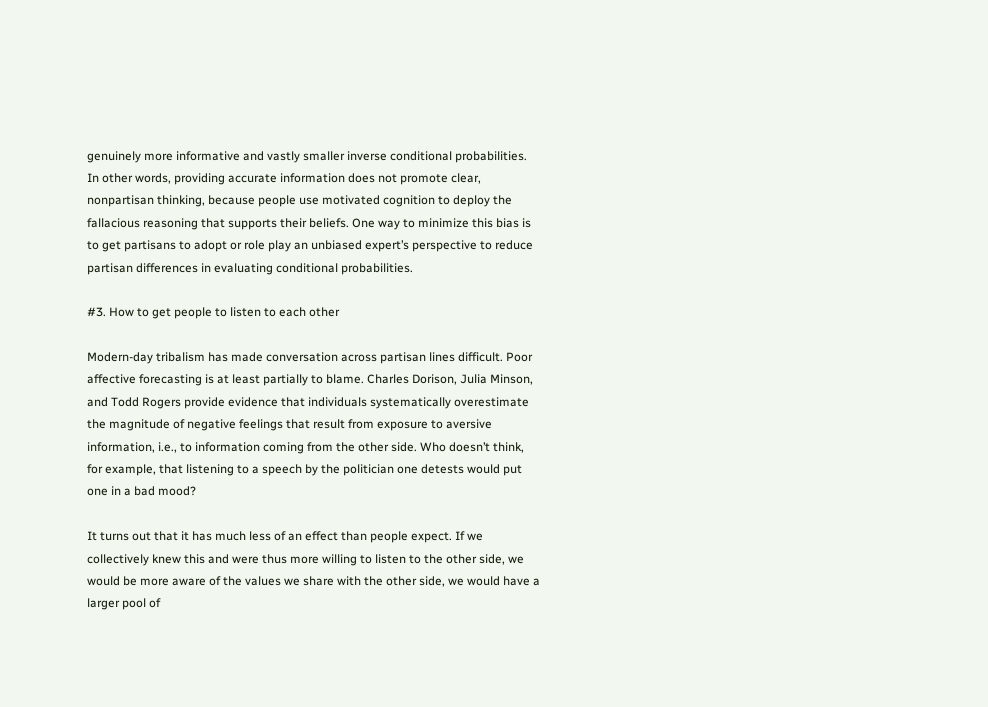genuinely more informative and vastly smaller inverse conditional probabilities. In other words, providing accurate information does not promote clear, nonpartisan thinking, because people use motivated cognition to deploy the fallacious reasoning that supports their beliefs. One way to minimize this bias is to get partisans to adopt or role play an unbiased expert’s perspective to reduce partisan differences in evaluating conditional probabilities.

#3. How to get people to listen to each other

Modern-day tribalism has made conversation across partisan lines difficult. Poor affective forecasting is at least partially to blame. Charles Dorison, Julia Minson, and Todd Rogers provide evidence that individuals systematically overestimate the magnitude of negative feelings that result from exposure to aversive information, i.e., to information coming from the other side. Who doesn’t think, for example, that listening to a speech by the politician one detests would put one in a bad mood?

It turns out that it has much less of an effect than people expect. If we collectively knew this and were thus more willing to listen to the other side, we would be more aware of the values we share with the other side, we would have a larger pool of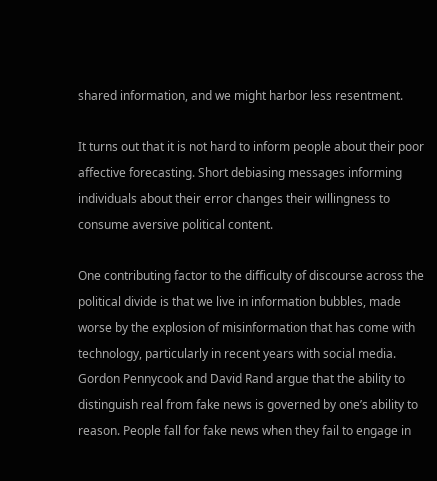shared information, and we might harbor less resentment.

It turns out that it is not hard to inform people about their poor affective forecasting. Short debiasing messages informing individuals about their error changes their willingness to consume aversive political content.

One contributing factor to the difficulty of discourse across the political divide is that we live in information bubbles, made worse by the explosion of misinformation that has come with technology, particularly in recent years with social media. Gordon Pennycook and David Rand argue that the ability to distinguish real from fake news is governed by one’s ability to reason. People fall for fake news when they fail to engage in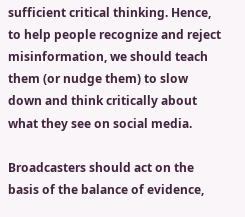sufficient critical thinking. Hence, to help people recognize and reject misinformation, we should teach them (or nudge them) to slow down and think critically about what they see on social media.

Broadcasters should act on the basis of the balance of evidence,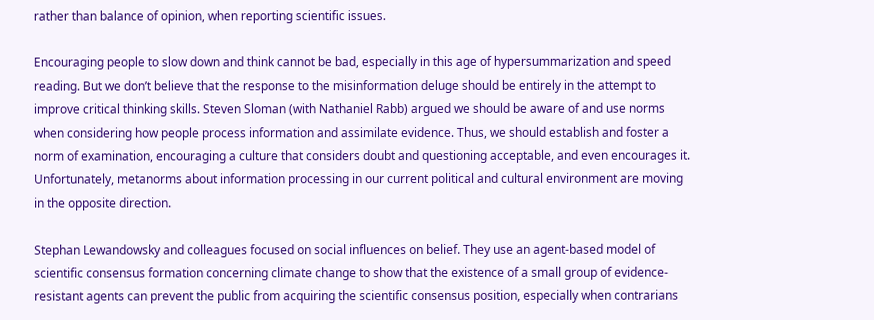rather than balance of opinion, when reporting scientific issues.

Encouraging people to slow down and think cannot be bad, especially in this age of hypersummarization and speed reading. But we don’t believe that the response to the misinformation deluge should be entirely in the attempt to improve critical thinking skills. Steven Sloman (with Nathaniel Rabb) argued we should be aware of and use norms when considering how people process information and assimilate evidence. Thus, we should establish and foster a norm of examination, encouraging a culture that considers doubt and questioning acceptable, and even encourages it. Unfortunately, metanorms about information processing in our current political and cultural environment are moving in the opposite direction.

Stephan Lewandowsky and colleagues focused on social influences on belief. They use an agent-based model of scientific consensus formation concerning climate change to show that the existence of a small group of evidence-resistant agents can prevent the public from acquiring the scientific consensus position, especially when contrarians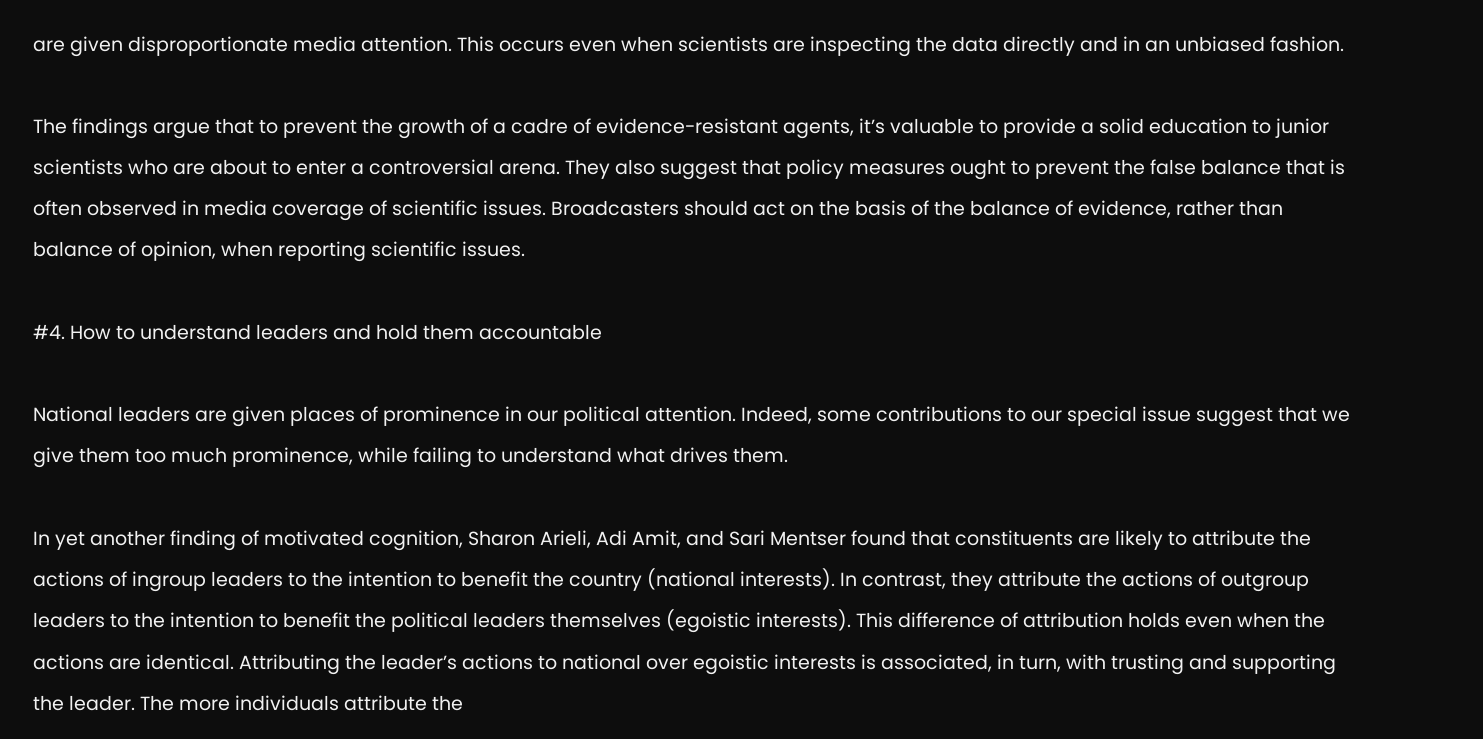are given disproportionate media attention. This occurs even when scientists are inspecting the data directly and in an unbiased fashion.

The findings argue that to prevent the growth of a cadre of evidence-resistant agents, it’s valuable to provide a solid education to junior scientists who are about to enter a controversial arena. They also suggest that policy measures ought to prevent the false balance that is often observed in media coverage of scientific issues. Broadcasters should act on the basis of the balance of evidence, rather than balance of opinion, when reporting scientific issues.

#4. How to understand leaders and hold them accountable

National leaders are given places of prominence in our political attention. Indeed, some contributions to our special issue suggest that we give them too much prominence, while failing to understand what drives them.

In yet another finding of motivated cognition, Sharon Arieli, Adi Amit, and Sari Mentser found that constituents are likely to attribute the actions of ingroup leaders to the intention to benefit the country (national interests). In contrast, they attribute the actions of outgroup leaders to the intention to benefit the political leaders themselves (egoistic interests). This difference of attribution holds even when the actions are identical. Attributing the leader’s actions to national over egoistic interests is associated, in turn, with trusting and supporting the leader. The more individuals attribute the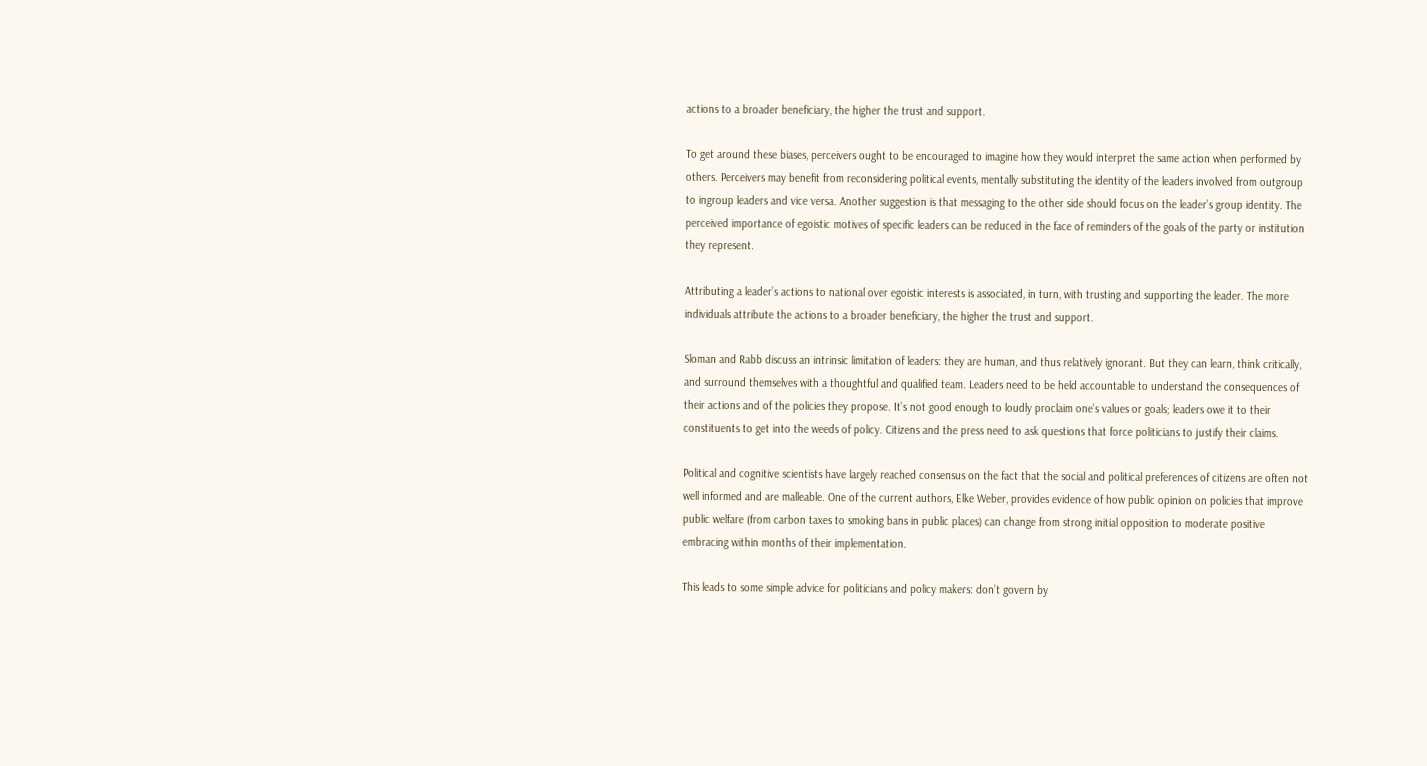actions to a broader beneficiary, the higher the trust and support.

To get around these biases, perceivers ought to be encouraged to imagine how they would interpret the same action when performed by others. Perceivers may benefit from reconsidering political events, mentally substituting the identity of the leaders involved from outgroup to ingroup leaders and vice versa. Another suggestion is that messaging to the other side should focus on the leader’s group identity. The perceived importance of egoistic motives of specific leaders can be reduced in the face of reminders of the goals of the party or institution they represent.

Attributing a leader’s actions to national over egoistic interests is associated, in turn, with trusting and supporting the leader. The more individuals attribute the actions to a broader beneficiary, the higher the trust and support.

Sloman and Rabb discuss an intrinsic limitation of leaders: they are human, and thus relatively ignorant. But they can learn, think critically, and surround themselves with a thoughtful and qualified team. Leaders need to be held accountable to understand the consequences of their actions and of the policies they propose. It’s not good enough to loudly proclaim one’s values or goals; leaders owe it to their constituents to get into the weeds of policy. Citizens and the press need to ask questions that force politicians to justify their claims.

Political and cognitive scientists have largely reached consensus on the fact that the social and political preferences of citizens are often not well informed and are malleable. One of the current authors, Elke Weber, provides evidence of how public opinion on policies that improve public welfare (from carbon taxes to smoking bans in public places) can change from strong initial opposition to moderate positive embracing within months of their implementation.

This leads to some simple advice for politicians and policy makers: don’t govern by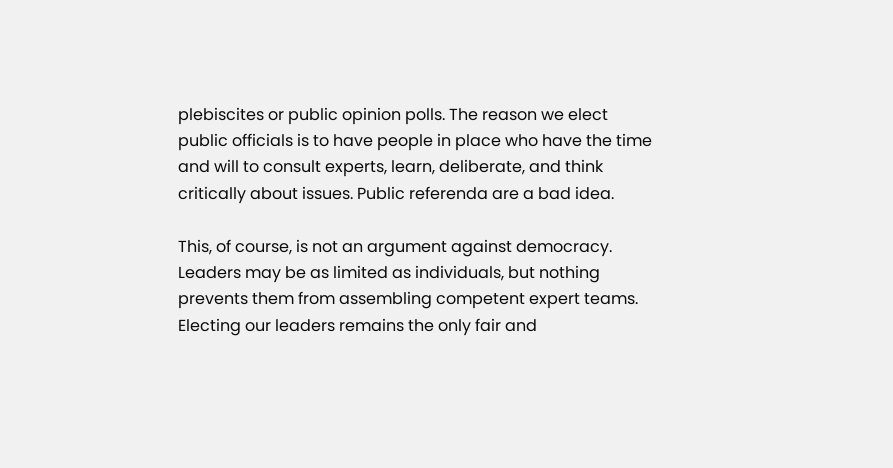plebiscites or public opinion polls. The reason we elect public officials is to have people in place who have the time and will to consult experts, learn, deliberate, and think critically about issues. Public referenda are a bad idea.

This, of course, is not an argument against democracy. Leaders may be as limited as individuals, but nothing prevents them from assembling competent expert teams. Electing our leaders remains the only fair and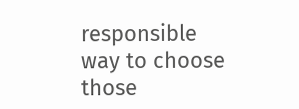responsible way to choose those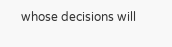whose decisions will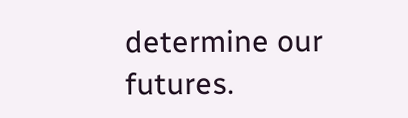determine our futures.